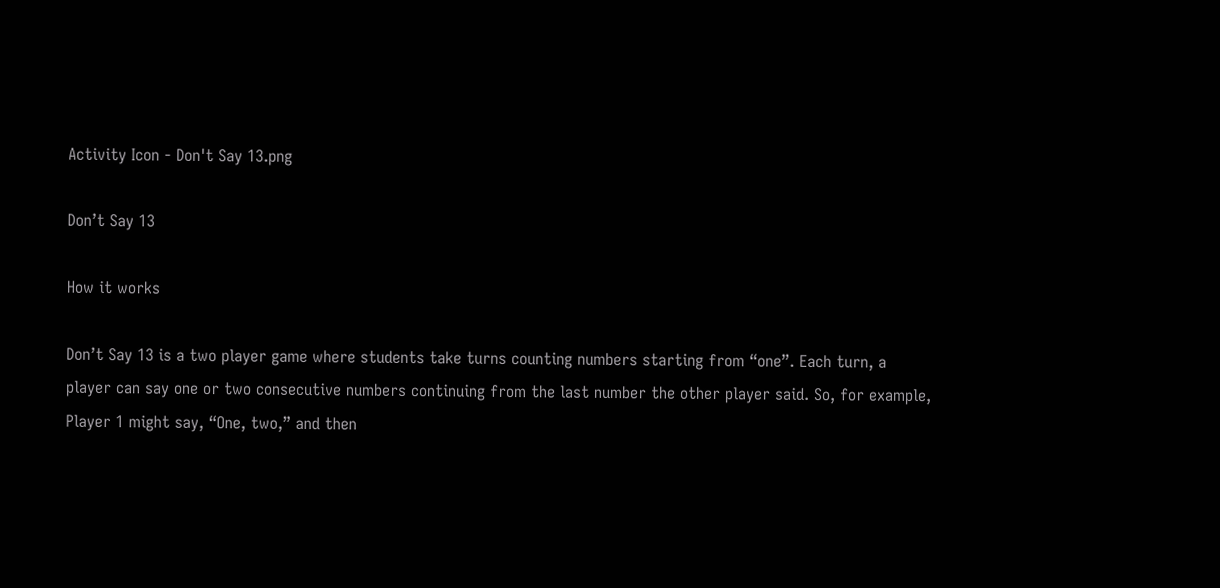Activity Icon - Don't Say 13.png

Don’t Say 13

How it works

Don’t Say 13 is a two player game where students take turns counting numbers starting from “one”. Each turn, a player can say one or two consecutive numbers continuing from the last number the other player said. So, for example, Player 1 might say, “One, two,” and then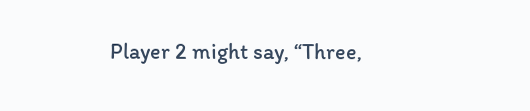Player 2 might say, “Three,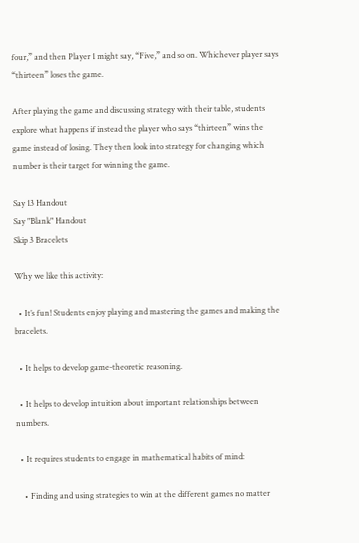four,” and then Player 1 might say, “Five,” and so on. Whichever player says “thirteen” loses the game.

After playing the game and discussing strategy with their table, students explore what happens if instead the player who says “thirteen” wins the game instead of losing. They then look into strategy for changing which number is their target for winning the game.

Say 13 Handout
Say "Blank" Handout
Skip 3 Bracelets

Why we like this activity:

  • It’s fun! Students enjoy playing and mastering the games and making the bracelets.

  • It helps to develop game-theoretic reasoning.

  • It helps to develop intuition about important relationships between numbers.

  • It requires students to engage in mathematical habits of mind:

    • Finding and using strategies to win at the different games no matter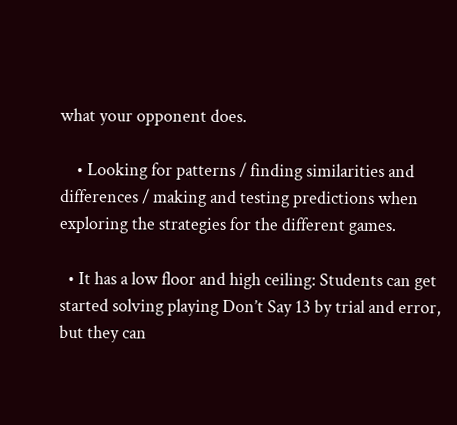what your opponent does.

    • Looking for patterns / finding similarities and differences / making and testing predictions when exploring the strategies for the different games.

  • It has a low floor and high ceiling: Students can get started solving playing Don’t Say 13 by trial and error, but they can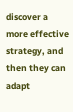discover a more effective strategy, and then they can adapt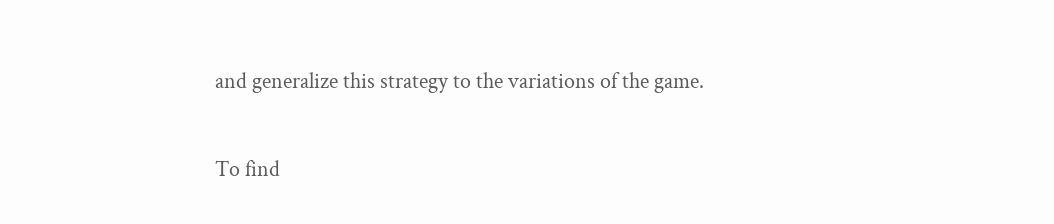and generalize this strategy to the variations of the game.

To find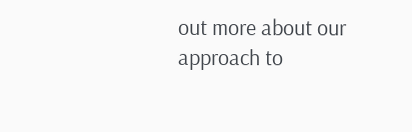out more about our approach to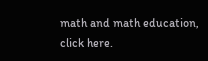math and math education, click here.